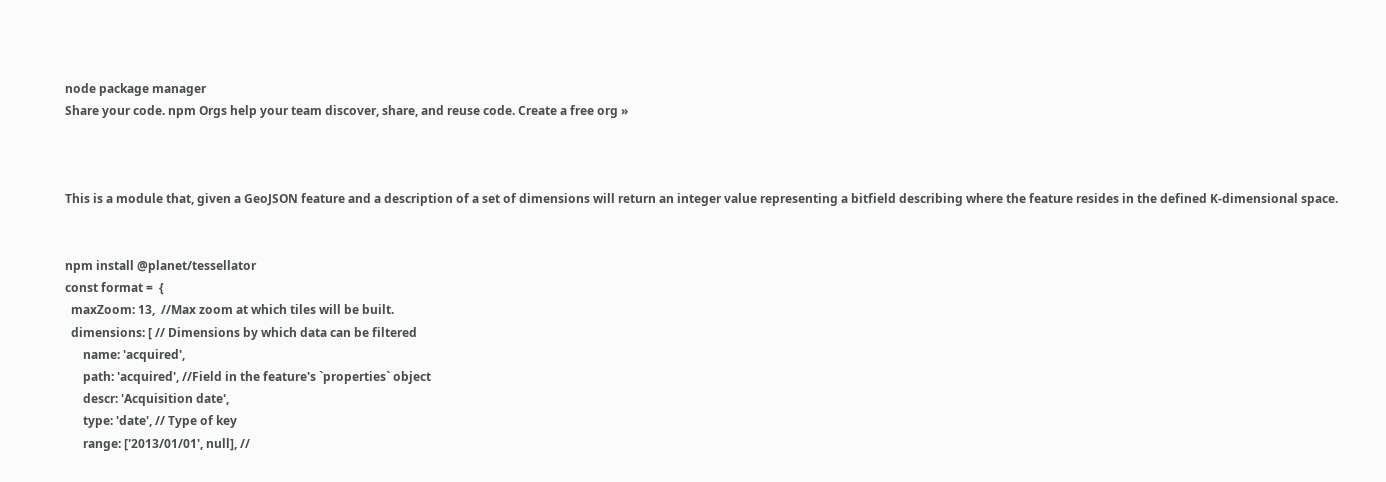node package manager
Share your code. npm Orgs help your team discover, share, and reuse code. Create a free org »



This is a module that, given a GeoJSON feature and a description of a set of dimensions will return an integer value representing a bitfield describing where the feature resides in the defined K-dimensional space.


npm install @planet/tessellator
const format =  {
  maxZoom: 13,  //Max zoom at which tiles will be built.
  dimensions: [ // Dimensions by which data can be filtered
      name: 'acquired',
      path: 'acquired', //Field in the feature's `properties` object
      descr: 'Acquisition date',
      type: 'date', // Type of key
      range: ['2013/01/01', null], //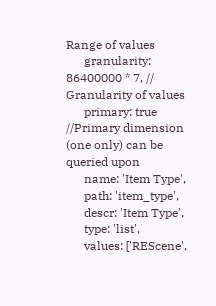Range of values
      granularity: 86400000 * 7, // Granularity of values
      primary: true //Primary dimension (one only) can be queried upon
      name: 'Item Type',
      path: 'item_type',
      descr: 'Item Type',
      type: 'list',
      values: ['REScene',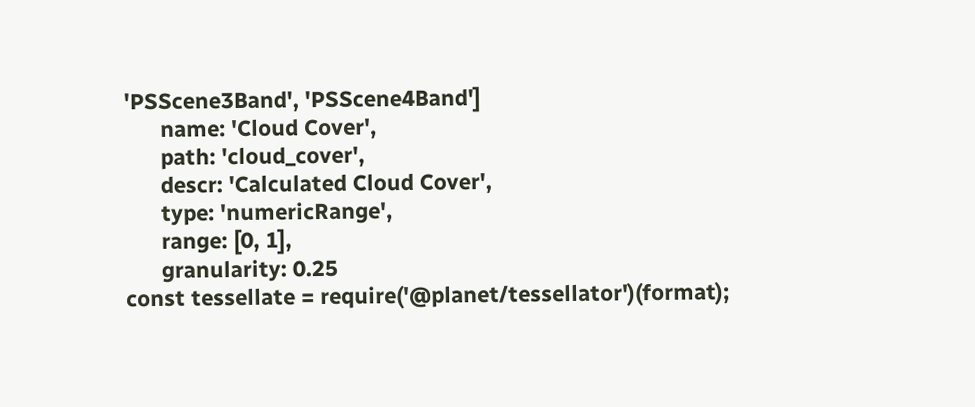'PSScene3Band', 'PSScene4Band']
      name: 'Cloud Cover',
      path: 'cloud_cover',
      descr: 'Calculated Cloud Cover',
      type: 'numericRange',
      range: [0, 1],
      granularity: 0.25
const tessellate = require('@planet/tessellator')(format);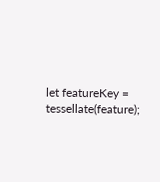let featureKey = tessellate(feature);